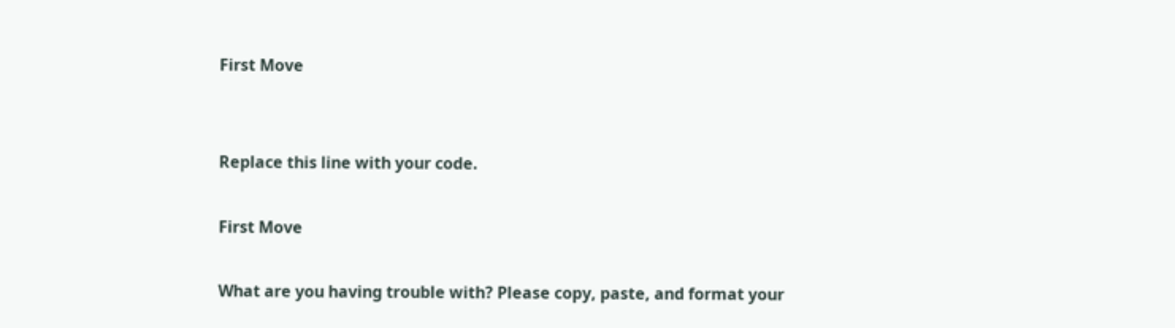First Move


Replace this line with your code.

First Move

What are you having trouble with? Please copy, paste, and format your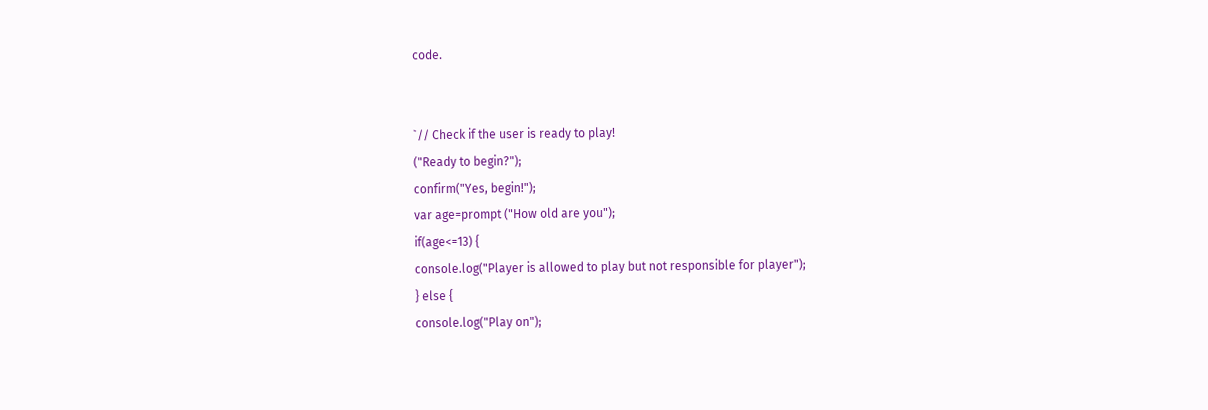code.


`// Check if the user is ready to play!
("Ready to begin?");
confirm("Yes, begin!");
var age=prompt ("How old are you");
if(age<=13) {
console.log("Player is allowed to play but not responsible for player");
} else {
console.log("Play on");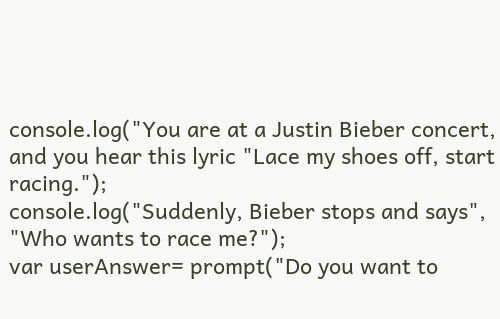console.log("You are at a Justin Bieber concert, and you hear this lyric "Lace my shoes off, start racing.");
console.log("Suddenly, Bieber stops and says", "Who wants to race me?");
var userAnswer= prompt("Do you want to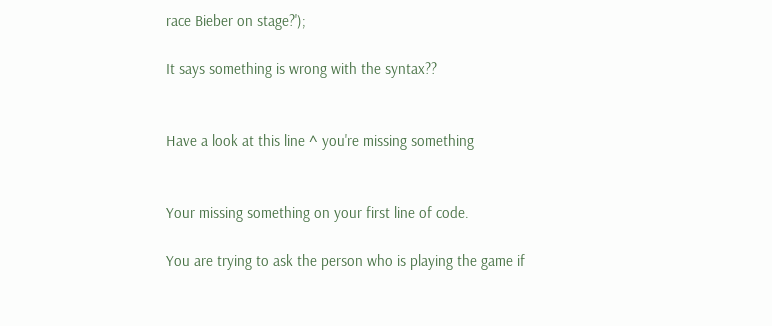race Bieber on stage?');

It says something is wrong with the syntax??


Have a look at this line ^ you're missing something


Your missing something on your first line of code.

You are trying to ask the person who is playing the game if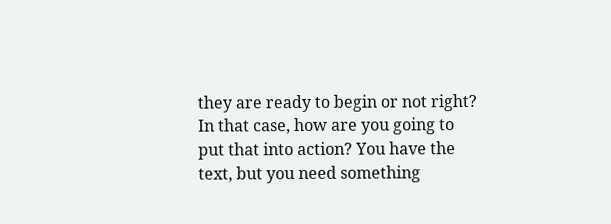they are ready to begin or not right? In that case, how are you going to put that into action? You have the text, but you need something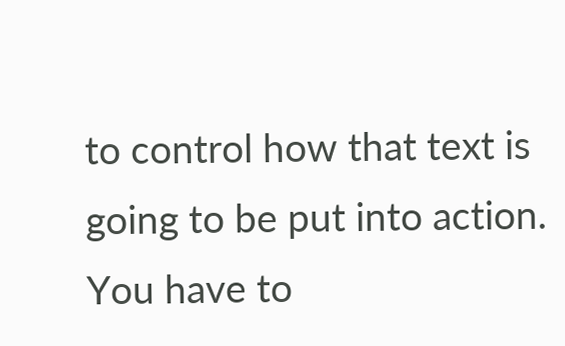to control how that text is going to be put into action. You have to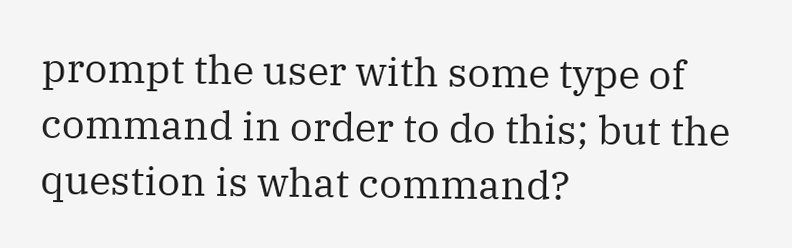prompt the user with some type of command in order to do this; but the question is what command?